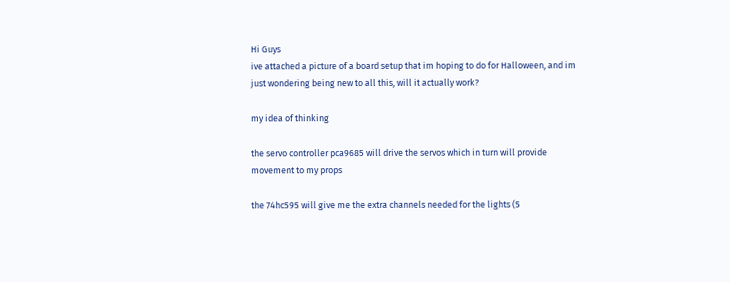Hi Guys
ive attached a picture of a board setup that im hoping to do for Halloween, and im just wondering being new to all this, will it actually work?

my idea of thinking

the servo controller pca9685 will drive the servos which in turn will provide movement to my props

the 74hc595 will give me the extra channels needed for the lights (5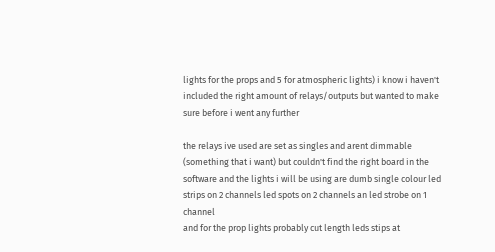lights for the props and 5 for atmospheric lights) i know i haven't included the right amount of relays/outputs but wanted to make sure before i went any further

the relays ive used are set as singles and arent dimmable (something that i want) but couldn't find the right board in the software and the lights i will be using are dumb single colour led strips on 2 channels led spots on 2 channels an led strobe on 1 channel
and for the prop lights probably cut length leds stips at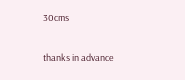30cms

thanks in advance